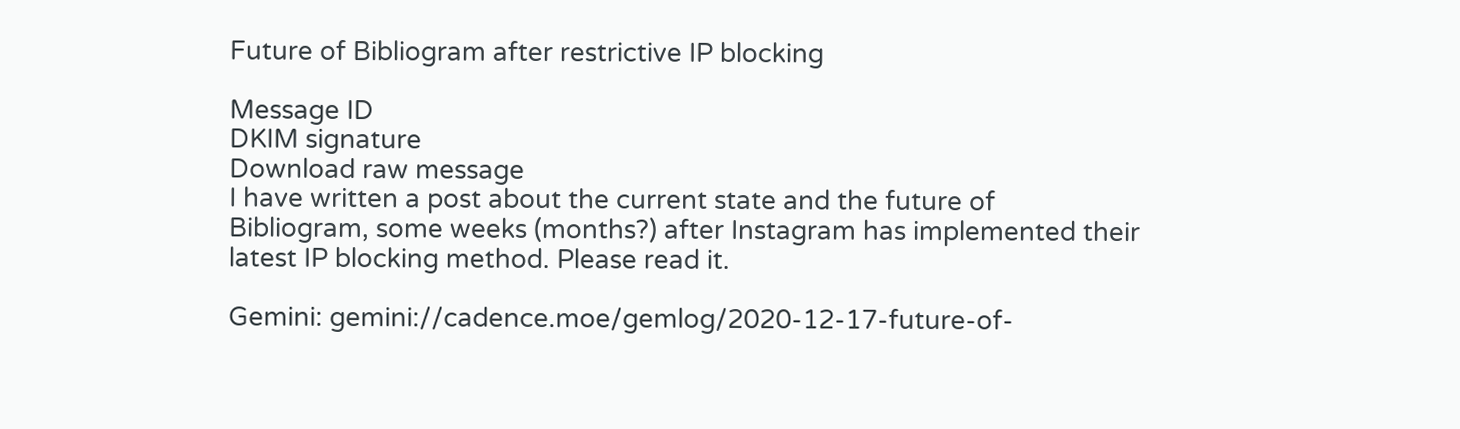Future of Bibliogram after restrictive IP blocking

Message ID
DKIM signature
Download raw message
I have written a post about the current state and the future of
Bibliogram, some weeks (months?) after Instagram has implemented their
latest IP blocking method. Please read it.

Gemini: gemini://cadence.moe/gemlog/2020-12-17-future-of-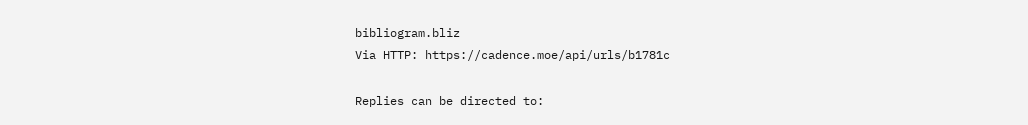bibliogram.bliz
Via HTTP: https://cadence.moe/api/urls/b1781c

Replies can be directed to: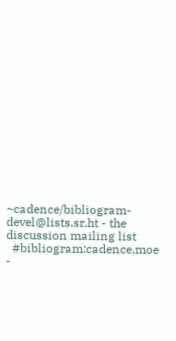~cadence/bibliogram-devel@lists.sr.ht - the discussion mailing list
  #bibliogram:cadence.moe -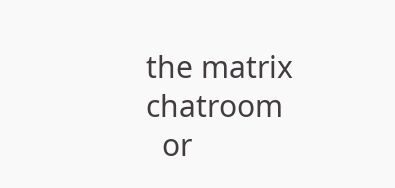the matrix chatroom
  or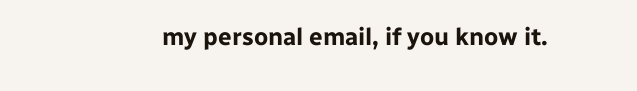my personal email, if you know it.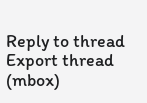Reply to thread Export thread (mbox)